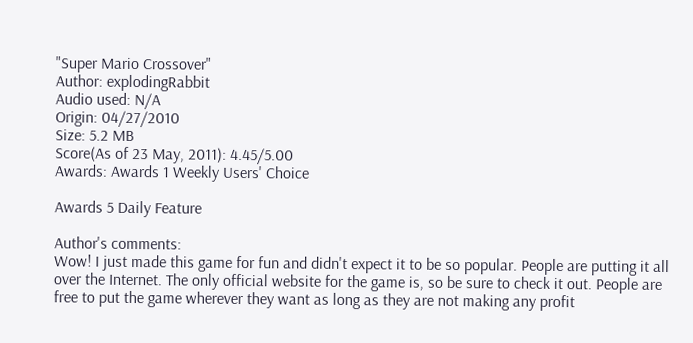"Super Mario Crossover"
Author: explodingRabbit
Audio used: N/A
Origin: 04/27/2010
Size: 5.2 MB
Score(As of 23 May, 2011): 4.45/5.00
Awards: Awards 1 Weekly Users' Choice

Awards 5 Daily Feature

Author's comments:
Wow! I just made this game for fun and didn't expect it to be so popular. People are putting it all over the Internet. The only official website for the game is, so be sure to check it out. People are free to put the game wherever they want as long as they are not making any profit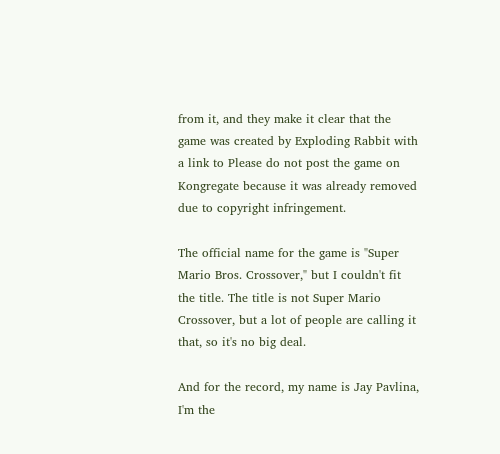from it, and they make it clear that the game was created by Exploding Rabbit with a link to Please do not post the game on Kongregate because it was already removed due to copyright infringement.

The official name for the game is "Super Mario Bros. Crossover," but I couldn't fit the title. The title is not Super Mario Crossover, but a lot of people are calling it that, so it's no big deal.

And for the record, my name is Jay Pavlina, I'm the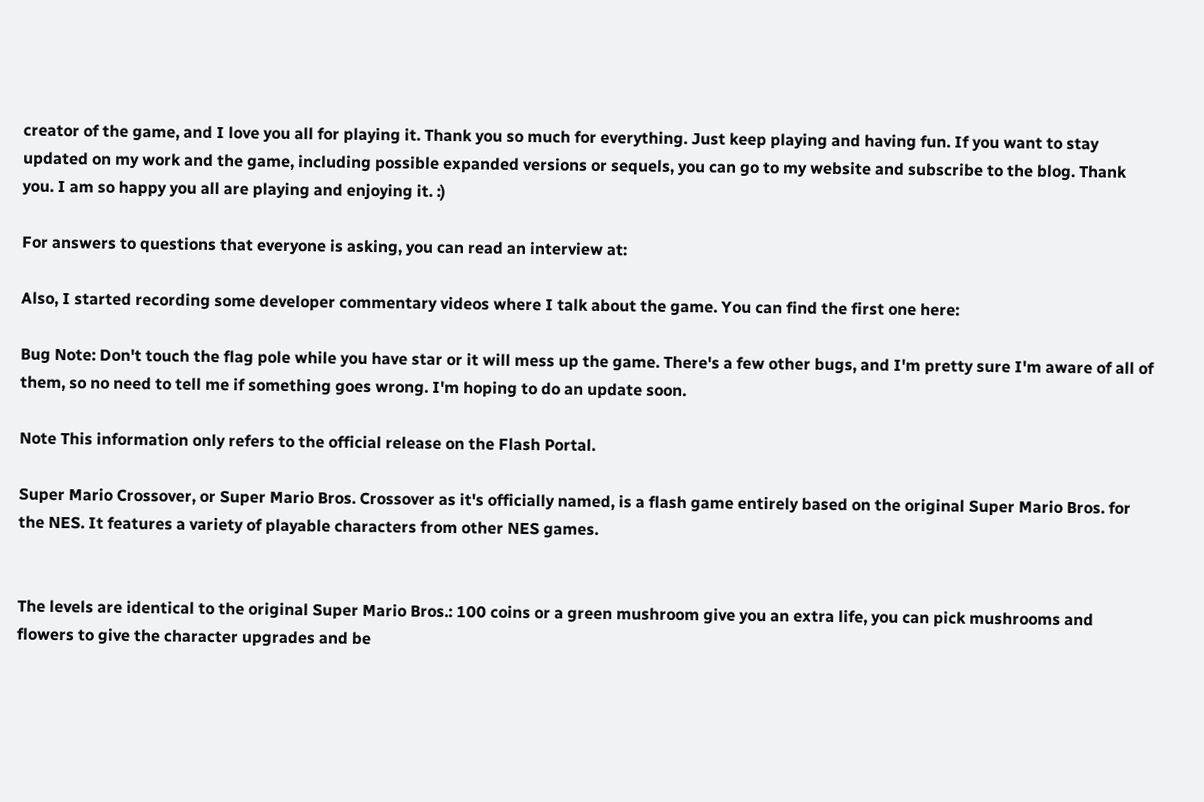creator of the game, and I love you all for playing it. Thank you so much for everything. Just keep playing and having fun. If you want to stay updated on my work and the game, including possible expanded versions or sequels, you can go to my website and subscribe to the blog. Thank you. I am so happy you all are playing and enjoying it. :)

For answers to questions that everyone is asking, you can read an interview at:

Also, I started recording some developer commentary videos where I talk about the game. You can find the first one here:

Bug Note: Don't touch the flag pole while you have star or it will mess up the game. There's a few other bugs, and I'm pretty sure I'm aware of all of them, so no need to tell me if something goes wrong. I'm hoping to do an update soon.

Note This information only refers to the official release on the Flash Portal.

Super Mario Crossover, or Super Mario Bros. Crossover as it's officially named, is a flash game entirely based on the original Super Mario Bros. for the NES. It features a variety of playable characters from other NES games.


The levels are identical to the original Super Mario Bros.: 100 coins or a green mushroom give you an extra life, you can pick mushrooms and flowers to give the character upgrades and be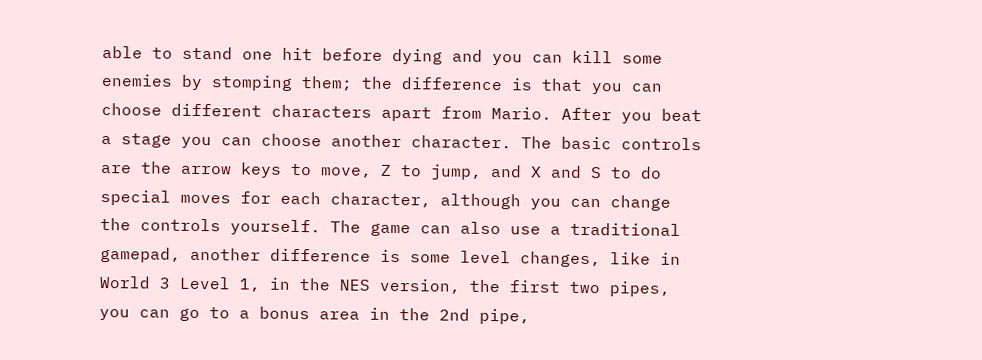able to stand one hit before dying and you can kill some enemies by stomping them; the difference is that you can choose different characters apart from Mario. After you beat a stage you can choose another character. The basic controls are the arrow keys to move, Z to jump, and X and S to do special moves for each character, although you can change the controls yourself. The game can also use a traditional gamepad, another difference is some level changes, like in World 3 Level 1, in the NES version, the first two pipes, you can go to a bonus area in the 2nd pipe,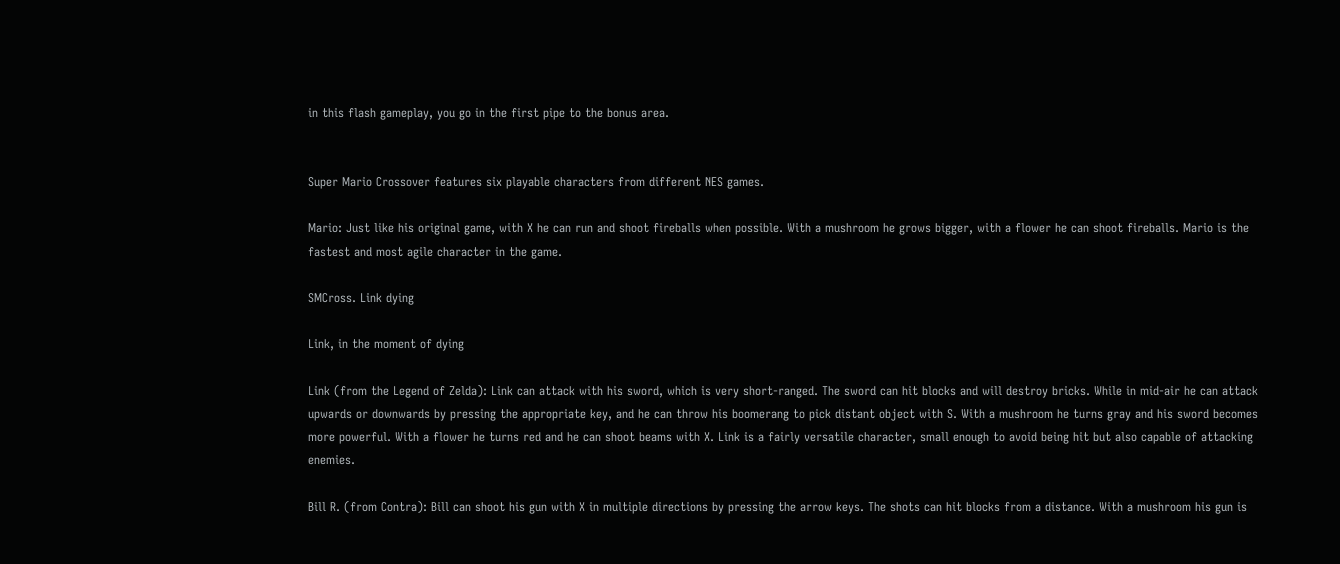in this flash gameplay, you go in the first pipe to the bonus area.


Super Mario Crossover features six playable characters from different NES games.

Mario: Just like his original game, with X he can run and shoot fireballs when possible. With a mushroom he grows bigger, with a flower he can shoot fireballs. Mario is the fastest and most agile character in the game.

SMCross. Link dying

Link, in the moment of dying

Link (from the Legend of Zelda): Link can attack with his sword, which is very short-ranged. The sword can hit blocks and will destroy bricks. While in mid-air he can attack upwards or downwards by pressing the appropriate key, and he can throw his boomerang to pick distant object with S. With a mushroom he turns gray and his sword becomes more powerful. With a flower he turns red and he can shoot beams with X. Link is a fairly versatile character, small enough to avoid being hit but also capable of attacking enemies.

Bill R. (from Contra): Bill can shoot his gun with X in multiple directions by pressing the arrow keys. The shots can hit blocks from a distance. With a mushroom his gun is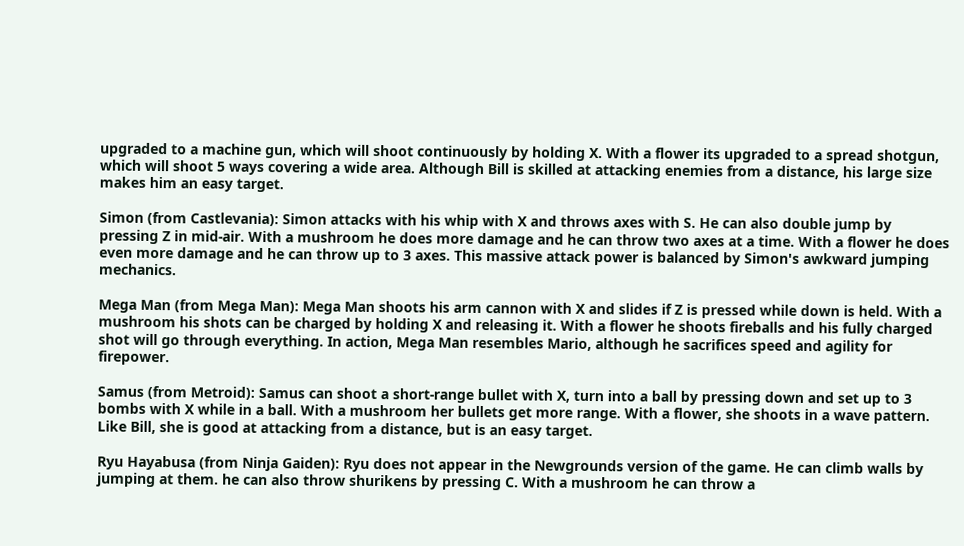upgraded to a machine gun, which will shoot continuously by holding X. With a flower its upgraded to a spread shotgun, which will shoot 5 ways covering a wide area. Although Bill is skilled at attacking enemies from a distance, his large size makes him an easy target.

Simon (from Castlevania): Simon attacks with his whip with X and throws axes with S. He can also double jump by pressing Z in mid-air. With a mushroom he does more damage and he can throw two axes at a time. With a flower he does even more damage and he can throw up to 3 axes. This massive attack power is balanced by Simon's awkward jumping mechanics.

Mega Man (from Mega Man): Mega Man shoots his arm cannon with X and slides if Z is pressed while down is held. With a mushroom his shots can be charged by holding X and releasing it. With a flower he shoots fireballs and his fully charged shot will go through everything. In action, Mega Man resembles Mario, although he sacrifices speed and agility for firepower.

Samus (from Metroid): Samus can shoot a short-range bullet with X, turn into a ball by pressing down and set up to 3 bombs with X while in a ball. With a mushroom her bullets get more range. With a flower, she shoots in a wave pattern. Like Bill, she is good at attacking from a distance, but is an easy target.

Ryu Hayabusa (from Ninja Gaiden): Ryu does not appear in the Newgrounds version of the game. He can climb walls by jumping at them. he can also throw shurikens by pressing C. With a mushroom he can throw a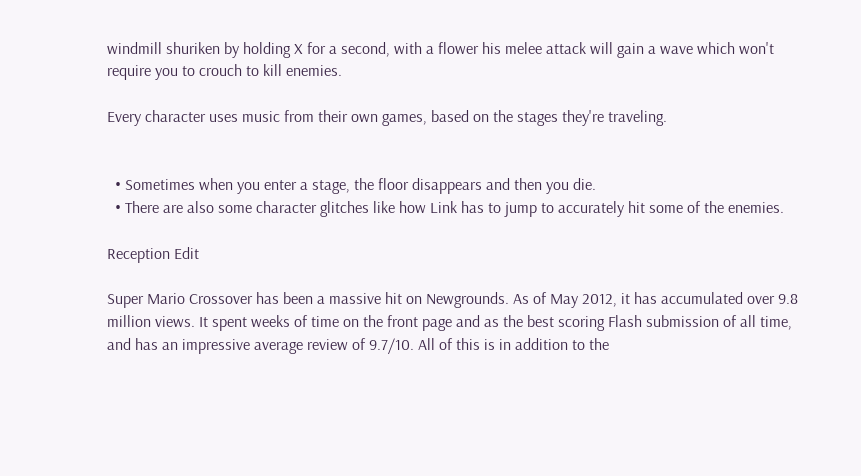windmill shuriken by holding X for a second, with a flower his melee attack will gain a wave which won't require you to crouch to kill enemies.

Every character uses music from their own games, based on the stages they're traveling.


  • Sometimes when you enter a stage, the floor disappears and then you die.
  • There are also some character glitches like how Link has to jump to accurately hit some of the enemies.

Reception Edit

Super Mario Crossover has been a massive hit on Newgrounds. As of May 2012, it has accumulated over 9.8 million views. It spent weeks of time on the front page and as the best scoring Flash submission of all time, and has an impressive average review of 9.7/10. All of this is in addition to the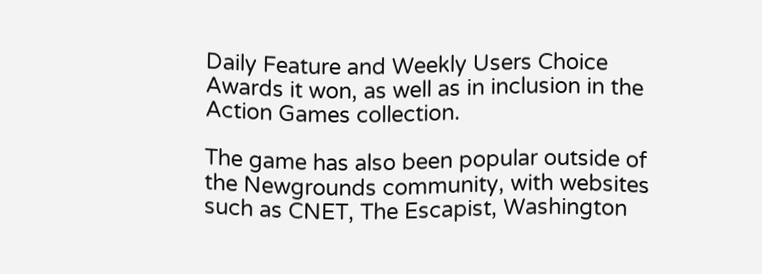Daily Feature and Weekly Users Choice Awards it won, as well as in inclusion in the Action Games collection.

The game has also been popular outside of the Newgrounds community, with websites such as CNET, The Escapist, Washington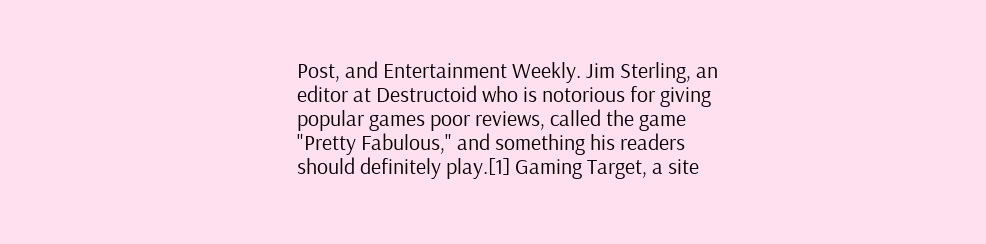Post, and Entertainment Weekly. Jim Sterling, an editor at Destructoid who is notorious for giving popular games poor reviews, called the game "Pretty Fabulous," and something his readers should definitely play.[1] Gaming Target, a site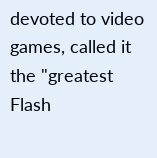devoted to video games, called it the "greatest Flash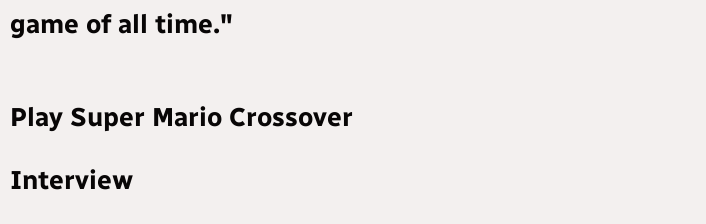game of all time."


Play Super Mario Crossover

Interview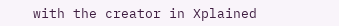with the creator in Xplained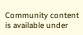Community content is available under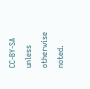CC-BY-SA unless otherwise noted.